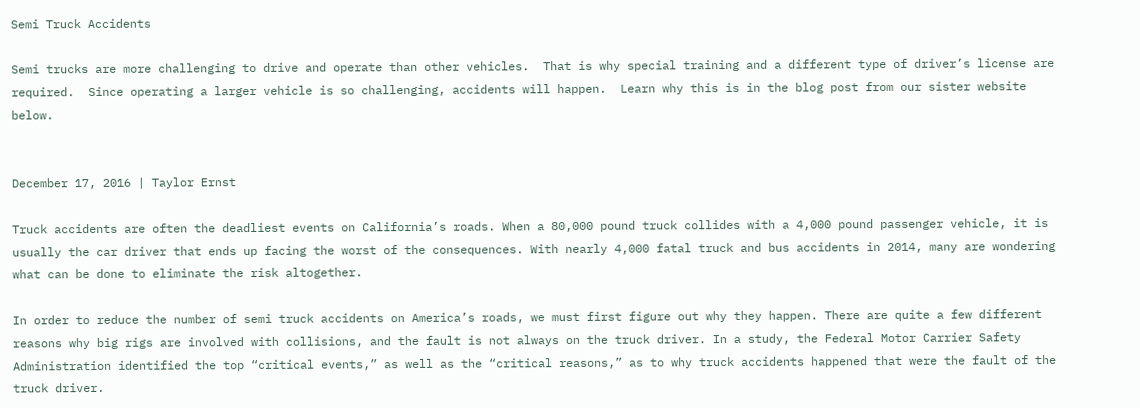Semi Truck Accidents

Semi trucks are more challenging to drive and operate than other vehicles.  That is why special training and a different type of driver’s license are required.  Since operating a larger vehicle is so challenging, accidents will happen.  Learn why this is in the blog post from our sister website below.


December 17, 2016 | Taylor Ernst

Truck accidents are often the deadliest events on California’s roads. When a 80,000 pound truck collides with a 4,000 pound passenger vehicle, it is usually the car driver that ends up facing the worst of the consequences. With nearly 4,000 fatal truck and bus accidents in 2014, many are wondering what can be done to eliminate the risk altogether.

In order to reduce the number of semi truck accidents on America’s roads, we must first figure out why they happen. There are quite a few different reasons why big rigs are involved with collisions, and the fault is not always on the truck driver. In a study, the Federal Motor Carrier Safety Administration identified the top “critical events,” as well as the “critical reasons,” as to why truck accidents happened that were the fault of the truck driver.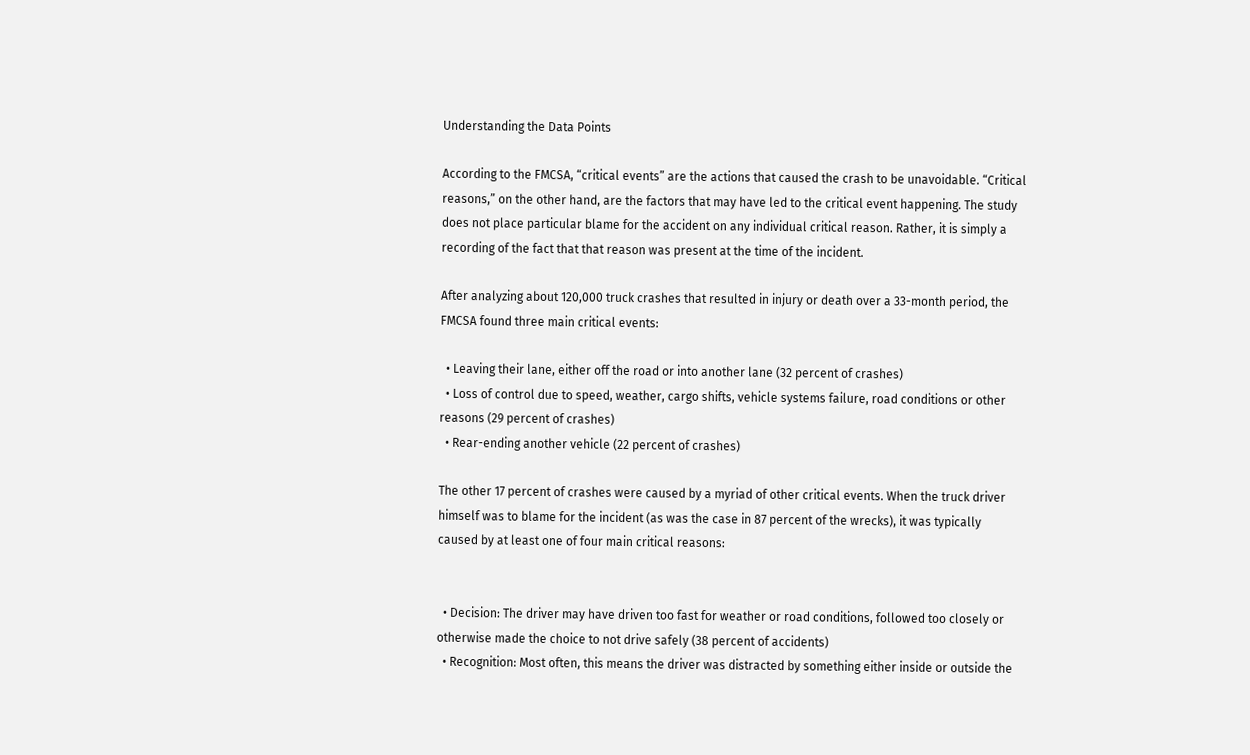Understanding the Data Points

According to the FMCSA, “critical events” are the actions that caused the crash to be unavoidable. “Critical reasons,” on the other hand, are the factors that may have led to the critical event happening. The study does not place particular blame for the accident on any individual critical reason. Rather, it is simply a recording of the fact that that reason was present at the time of the incident.

After analyzing about 120,000 truck crashes that resulted in injury or death over a 33-month period, the FMCSA found three main critical events:

  • Leaving their lane, either off the road or into another lane (32 percent of crashes)
  • Loss of control due to speed, weather, cargo shifts, vehicle systems failure, road conditions or other reasons (29 percent of crashes)
  • Rear-ending another vehicle (22 percent of crashes)

The other 17 percent of crashes were caused by a myriad of other critical events. When the truck driver himself was to blame for the incident (as was the case in 87 percent of the wrecks), it was typically caused by at least one of four main critical reasons:


  • Decision: The driver may have driven too fast for weather or road conditions, followed too closely or otherwise made the choice to not drive safely (38 percent of accidents)
  • Recognition: Most often, this means the driver was distracted by something either inside or outside the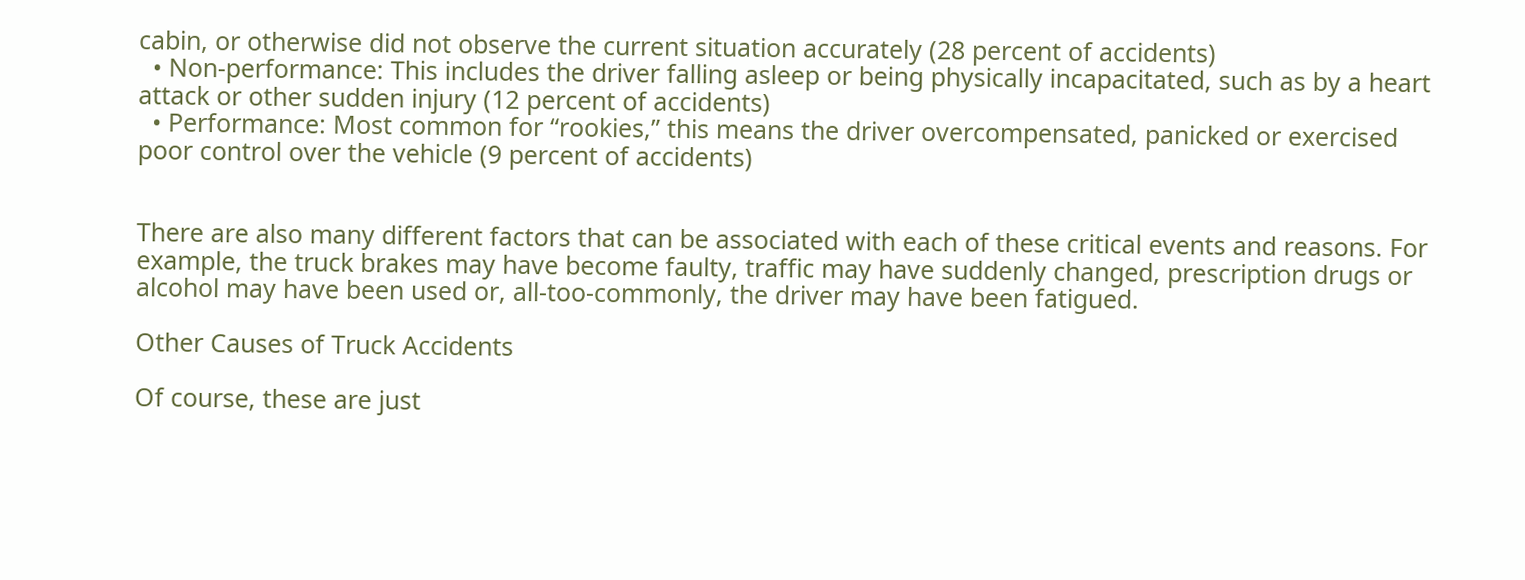cabin, or otherwise did not observe the current situation accurately (28 percent of accidents)
  • Non-performance: This includes the driver falling asleep or being physically incapacitated, such as by a heart attack or other sudden injury (12 percent of accidents)
  • Performance: Most common for “rookies,” this means the driver overcompensated, panicked or exercised poor control over the vehicle (9 percent of accidents)


There are also many different factors that can be associated with each of these critical events and reasons. For example, the truck brakes may have become faulty, traffic may have suddenly changed, prescription drugs or alcohol may have been used or, all-too-commonly, the driver may have been fatigued.

Other Causes of Truck Accidents

Of course, these are just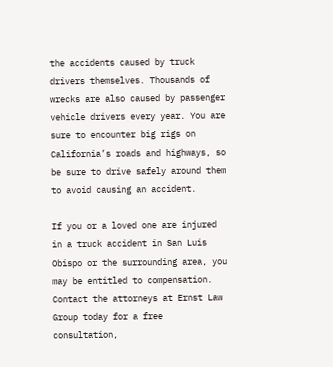the accidents caused by truck drivers themselves. Thousands of wrecks are also caused by passenger vehicle drivers every year. You are sure to encounter big rigs on California’s roads and highways, so be sure to drive safely around them to avoid causing an accident.

If you or a loved one are injured in a truck accident in San Luis Obispo or the surrounding area, you may be entitled to compensation. Contact the attorneys at Ernst Law Group today for a free consultation,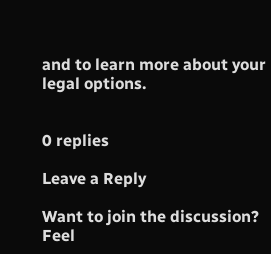and to learn more about your legal options.


0 replies

Leave a Reply

Want to join the discussion?
Feel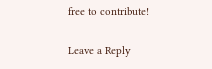free to contribute!

Leave a Reply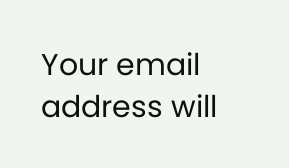Your email address will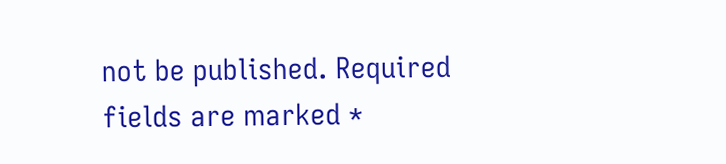not be published. Required fields are marked *